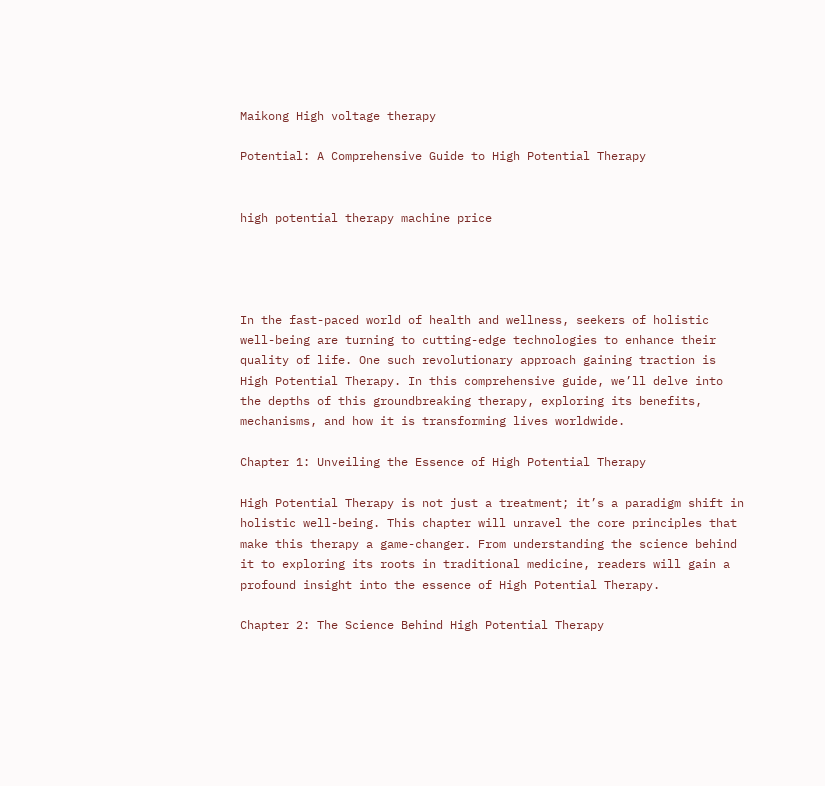Maikong High voltage therapy

Potential: A Comprehensive Guide to High Potential Therapy


high potential therapy machine price




In the fast-paced world of health and wellness, seekers of holistic well-being are turning to cutting-edge technologies to enhance their quality of life. One such revolutionary approach gaining traction is High Potential Therapy. In this comprehensive guide, we’ll delve into the depths of this groundbreaking therapy, exploring its benefits, mechanisms, and how it is transforming lives worldwide.

Chapter 1: Unveiling the Essence of High Potential Therapy

High Potential Therapy is not just a treatment; it’s a paradigm shift in holistic well-being. This chapter will unravel the core principles that make this therapy a game-changer. From understanding the science behind it to exploring its roots in traditional medicine, readers will gain a profound insight into the essence of High Potential Therapy.

Chapter 2: The Science Behind High Potential Therapy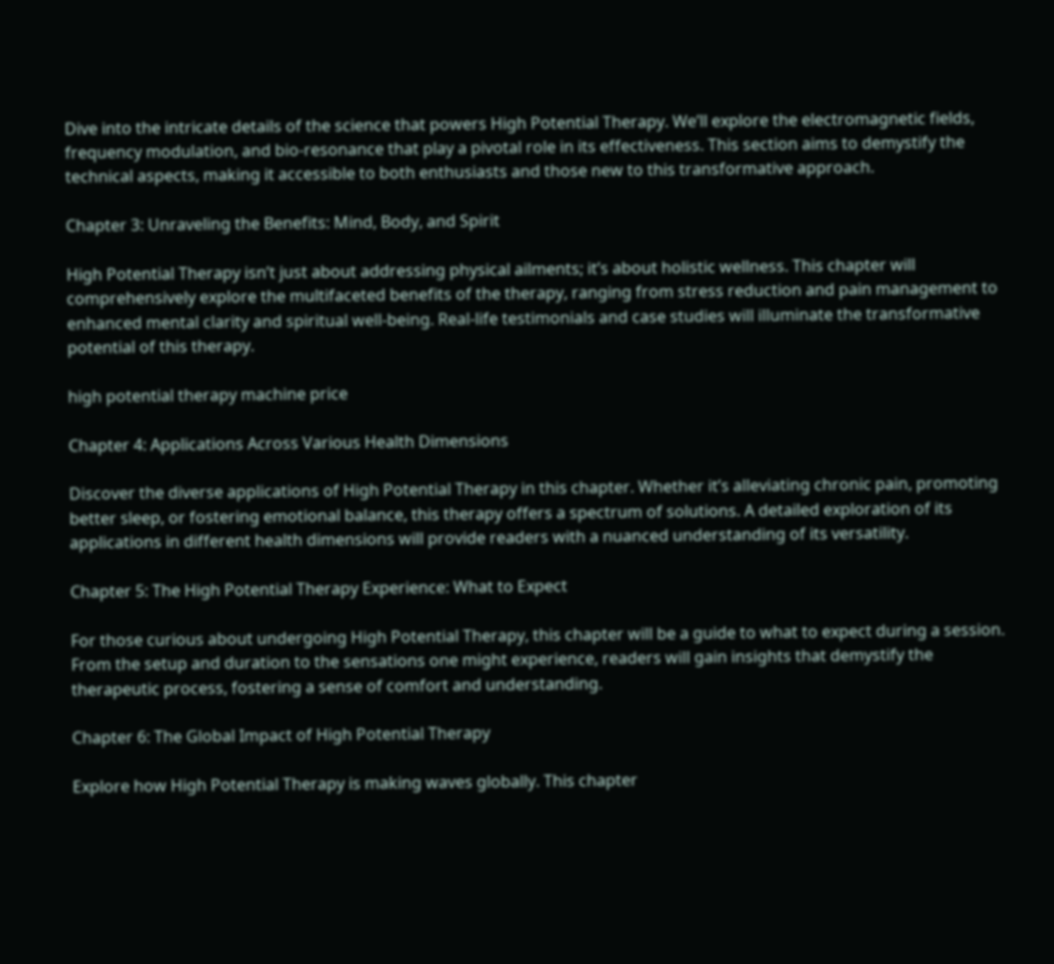Dive into the intricate details of the science that powers High Potential Therapy. We’ll explore the electromagnetic fields, frequency modulation, and bio-resonance that play a pivotal role in its effectiveness. This section aims to demystify the technical aspects, making it accessible to both enthusiasts and those new to this transformative approach.

Chapter 3: Unraveling the Benefits: Mind, Body, and Spirit

High Potential Therapy isn’t just about addressing physical ailments; it’s about holistic wellness. This chapter will comprehensively explore the multifaceted benefits of the therapy, ranging from stress reduction and pain management to enhanced mental clarity and spiritual well-being. Real-life testimonials and case studies will illuminate the transformative potential of this therapy.

high potential therapy machine price

Chapter 4: Applications Across Various Health Dimensions

Discover the diverse applications of High Potential Therapy in this chapter. Whether it’s alleviating chronic pain, promoting better sleep, or fostering emotional balance, this therapy offers a spectrum of solutions. A detailed exploration of its applications in different health dimensions will provide readers with a nuanced understanding of its versatility.

Chapter 5: The High Potential Therapy Experience: What to Expect

For those curious about undergoing High Potential Therapy, this chapter will be a guide to what to expect during a session. From the setup and duration to the sensations one might experience, readers will gain insights that demystify the therapeutic process, fostering a sense of comfort and understanding.

Chapter 6: The Global Impact of High Potential Therapy

Explore how High Potential Therapy is making waves globally. This chapter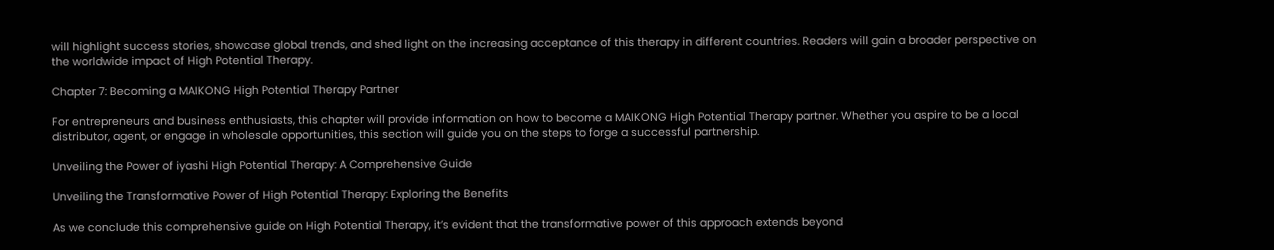will highlight success stories, showcase global trends, and shed light on the increasing acceptance of this therapy in different countries. Readers will gain a broader perspective on the worldwide impact of High Potential Therapy.

Chapter 7: Becoming a MAIKONG High Potential Therapy Partner

For entrepreneurs and business enthusiasts, this chapter will provide information on how to become a MAIKONG High Potential Therapy partner. Whether you aspire to be a local distributor, agent, or engage in wholesale opportunities, this section will guide you on the steps to forge a successful partnership.

Unveiling the Power of iyashi High Potential Therapy: A Comprehensive Guide

Unveiling the Transformative Power of High Potential Therapy: Exploring the Benefits

As we conclude this comprehensive guide on High Potential Therapy, it’s evident that the transformative power of this approach extends beyond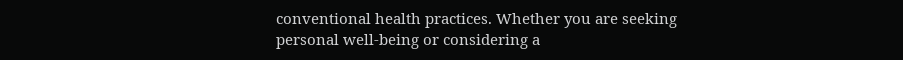conventional health practices. Whether you are seeking personal well-being or considering a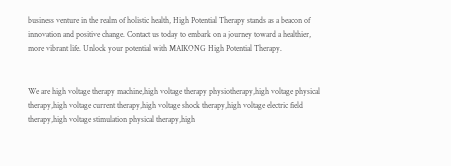business venture in the realm of holistic health, High Potential Therapy stands as a beacon of innovation and positive change. Contact us today to embark on a journey toward a healthier, more vibrant life. Unlock your potential with MAIKONG High Potential Therapy.


We are high voltage therapy machine,high voltage therapy physiotherapy,high voltage physical therapy,high voltage current therapy,high voltage shock therapy,high voltage electric field therapy,high voltage stimulation physical therapy,high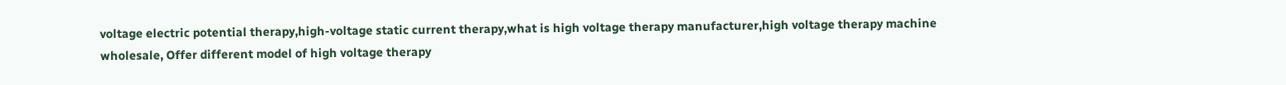voltage electric potential therapy,high-voltage static current therapy,what is high voltage therapy manufacturer,high voltage therapy machine wholesale, Offer different model of high voltage therapy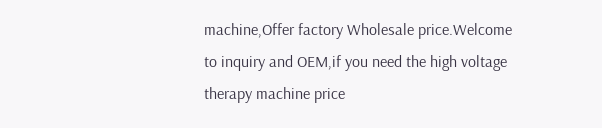machine,Offer factory Wholesale price.Welcome to inquiry and OEM,if you need the high voltage therapy machine price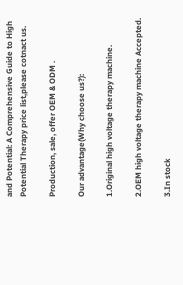and Potential: A Comprehensive Guide to High Potential Therapy price list,please cotnact us.

Production, sale, offer OEM & ODM .

Our advantage(Why choose us?):

1.Original high voltage therapy machine.

2.OEM high voltage therapy machine Accepted.

3.In stock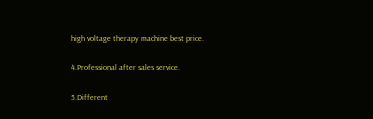high voltage therapy machine best price.

4.Professional after sales service.

5.Different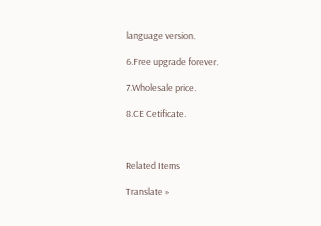language version.

6.Free upgrade forever.

7.Wholesale price.

8.CE Cetificate.



Related Items

Translate »